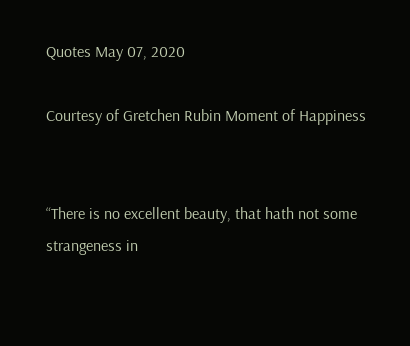Quotes May 07, 2020

Courtesy of Gretchen Rubin Moment of Happiness


“There is no excellent beauty, that hath not some strangeness in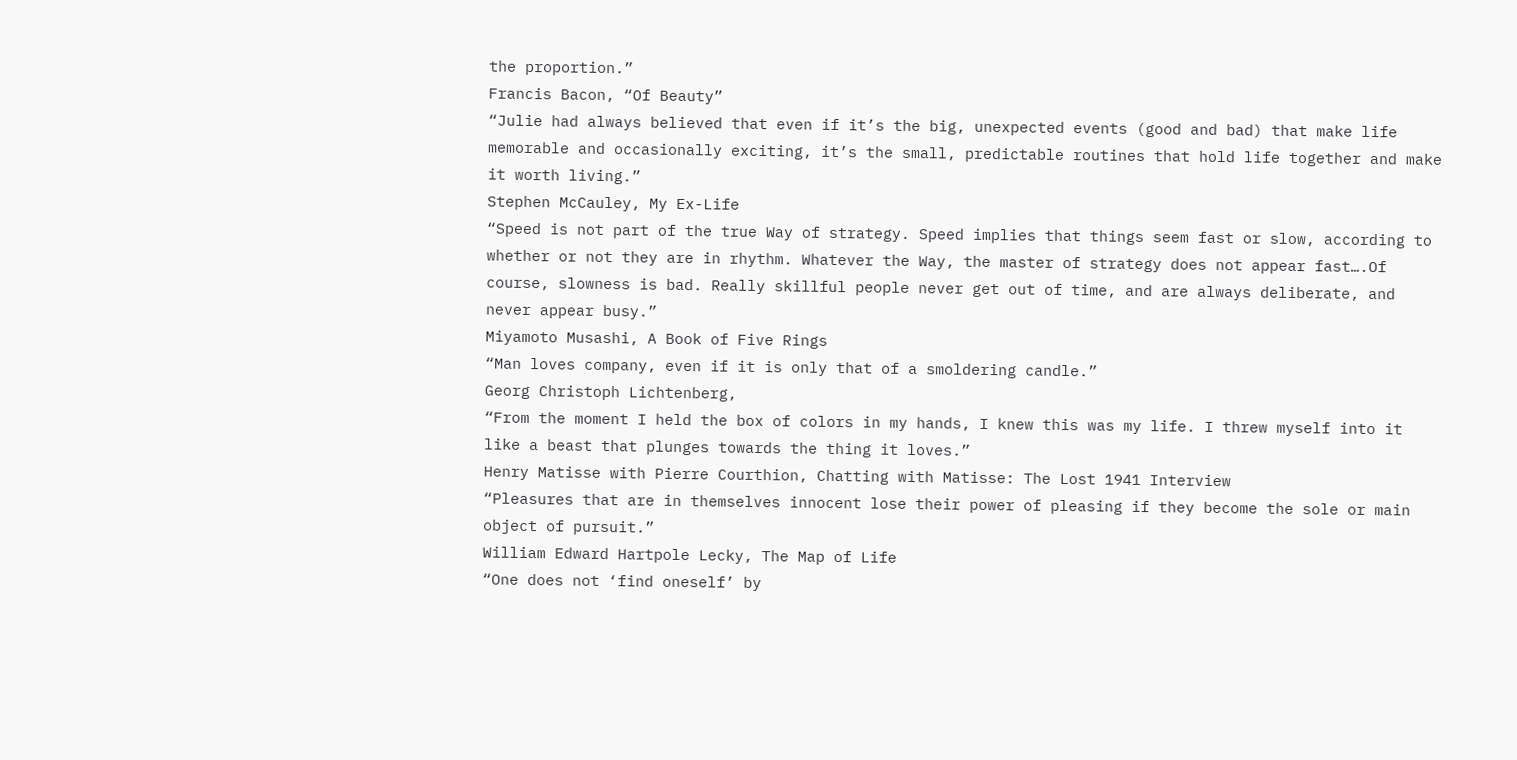the proportion.”
Francis Bacon, “Of Beauty”
“Julie had always believed that even if it’s the big, unexpected events (good and bad) that make life memorable and occasionally exciting, it’s the small, predictable routines that hold life together and make it worth living.”
Stephen McCauley, My Ex-Life
“Speed is not part of the true Way of strategy. Speed implies that things seem fast or slow, according to whether or not they are in rhythm. Whatever the Way, the master of strategy does not appear fast….Of course, slowness is bad. Really skillful people never get out of time, and are always deliberate, and never appear busy.”
Miyamoto Musashi, A Book of Five Rings
“Man loves company, even if it is only that of a smoldering candle.”
Georg Christoph Lichtenberg,
“From the moment I held the box of colors in my hands, I knew this was my life. I threw myself into it like a beast that plunges towards the thing it loves.”
Henry Matisse with Pierre Courthion, Chatting with Matisse: The Lost 1941 Interview
“Pleasures that are in themselves innocent lose their power of pleasing if they become the sole or main object of pursuit.”
William Edward Hartpole Lecky, The Map of Life
“One does not ‘find oneself’ by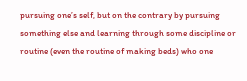pursuing one’s self, but on the contrary by pursuing something else and learning through some discipline or routine (even the routine of making beds) who one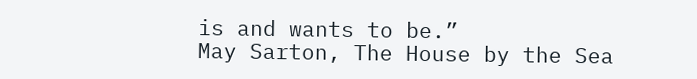is and wants to be.”
May Sarton, The House by the Sea